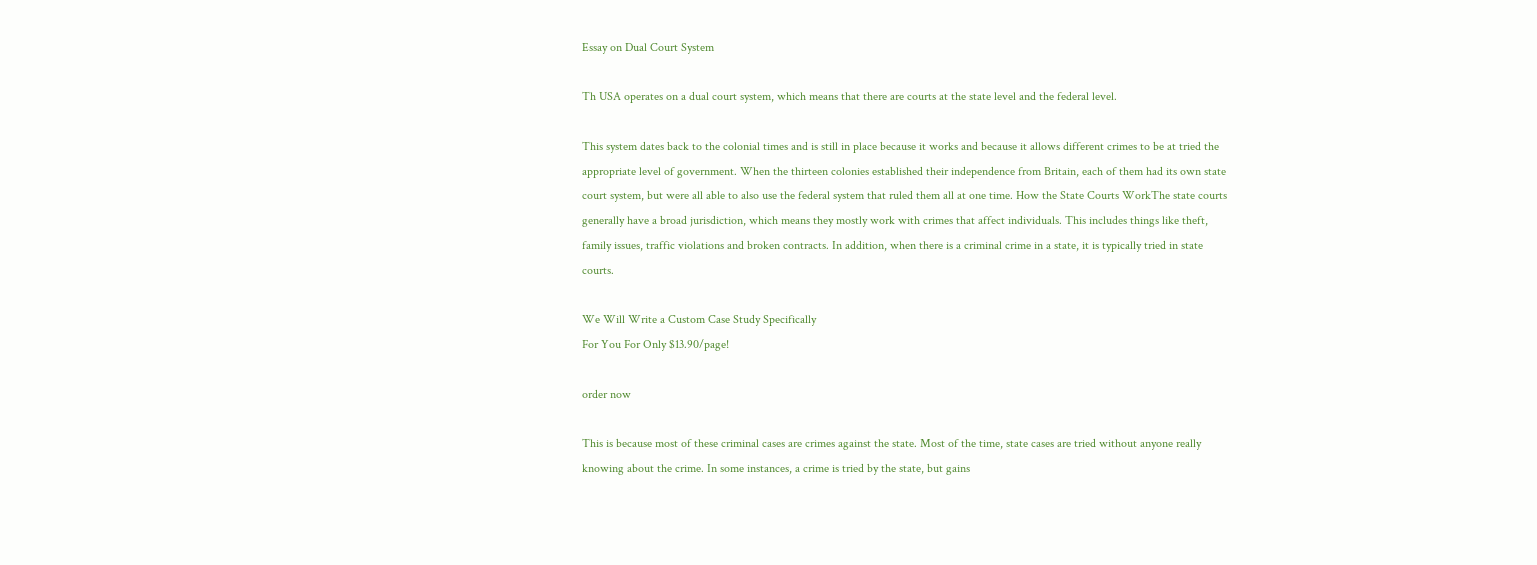Essay on Dual Court System

Th USA operates on a dual court system, which means that there are courts at the state level and the federal level.

This system dates back to the colonial times and is still in place because it works and because it allows different crimes to be at tried the appropriate level of government. When the thirteen colonies established their independence from Britain, each of them had its own state court system, but were all able to also use the federal system that ruled them all at one time. How the State Courts WorkThe state courts generally have a broad jurisdiction, which means they mostly work with crimes that affect individuals. This includes things like theft, family issues, traffic violations and broken contracts. In addition, when there is a criminal crime in a state, it is typically tried in state courts.

We Will Write a Custom Case Study Specifically
For You For Only $13.90/page!

order now

This is because most of these criminal cases are crimes against the state. Most of the time, state cases are tried without anyone really knowing about the crime. In some instances, a crime is tried by the state, but gains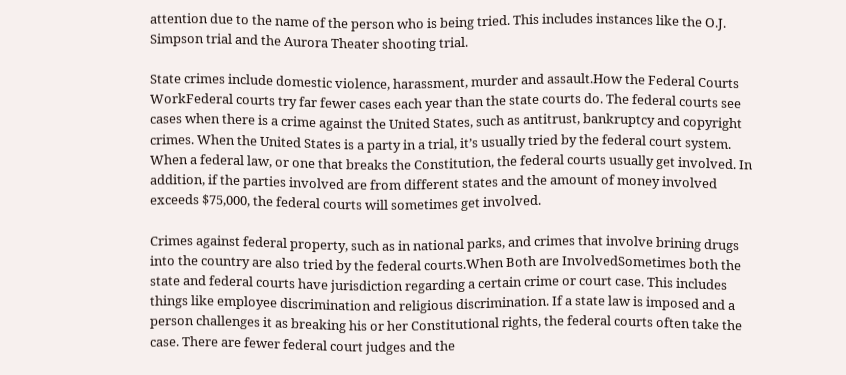attention due to the name of the person who is being tried. This includes instances like the O.J. Simpson trial and the Aurora Theater shooting trial.

State crimes include domestic violence, harassment, murder and assault.How the Federal Courts WorkFederal courts try far fewer cases each year than the state courts do. The federal courts see cases when there is a crime against the United States, such as antitrust, bankruptcy and copyright crimes. When the United States is a party in a trial, it’s usually tried by the federal court system. When a federal law, or one that breaks the Constitution, the federal courts usually get involved. In addition, if the parties involved are from different states and the amount of money involved exceeds $75,000, the federal courts will sometimes get involved.

Crimes against federal property, such as in national parks, and crimes that involve brining drugs into the country are also tried by the federal courts.When Both are InvolvedSometimes both the state and federal courts have jurisdiction regarding a certain crime or court case. This includes things like employee discrimination and religious discrimination. If a state law is imposed and a person challenges it as breaking his or her Constitutional rights, the federal courts often take the case. There are fewer federal court judges and the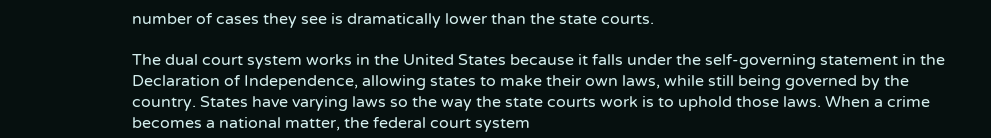number of cases they see is dramatically lower than the state courts.

The dual court system works in the United States because it falls under the self-governing statement in the Declaration of Independence, allowing states to make their own laws, while still being governed by the country. States have varying laws so the way the state courts work is to uphold those laws. When a crime becomes a national matter, the federal court system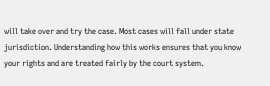will take over and try the case. Most cases will fall under state jurisdiction. Understanding how this works ensures that you know your rights and are treated fairly by the court system.